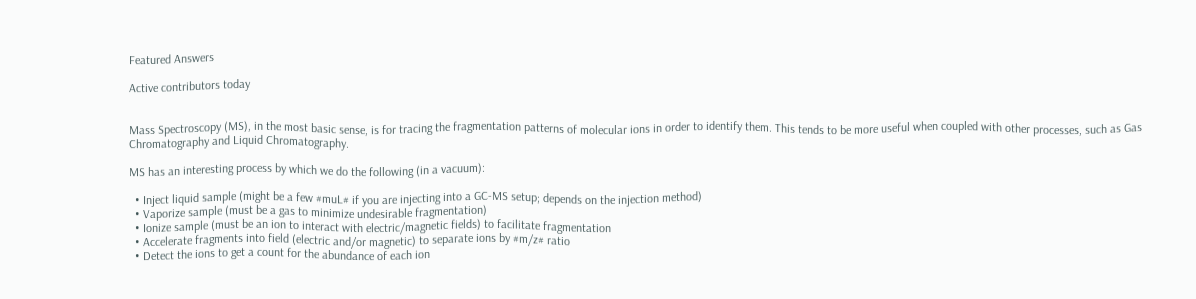Featured Answers

Active contributors today


Mass Spectroscopy (MS), in the most basic sense, is for tracing the fragmentation patterns of molecular ions in order to identify them. This tends to be more useful when coupled with other processes, such as Gas Chromatography and Liquid Chromatography.

MS has an interesting process by which we do the following (in a vacuum):

  • Inject liquid sample (might be a few #muL# if you are injecting into a GC-MS setup; depends on the injection method)
  • Vaporize sample (must be a gas to minimize undesirable fragmentation)
  • Ionize sample (must be an ion to interact with electric/magnetic fields) to facilitate fragmentation
  • Accelerate fragments into field (electric and/or magnetic) to separate ions by #m/z# ratio
  • Detect the ions to get a count for the abundance of each ion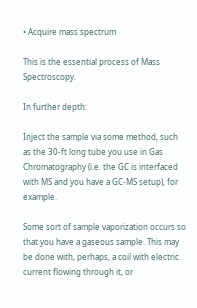• Acquire mass spectrum

This is the essential process of Mass Spectroscopy.

In further depth:

Inject the sample via some method, such as the 30-ft long tube you use in Gas Chromatography (i.e. the GC is interfaced with MS and you have a GC-MS setup), for example.

Some sort of sample vaporization occurs so that you have a gaseous sample. This may be done with, perhaps, a coil with electric current flowing through it, or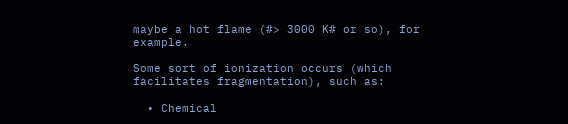maybe a hot flame (#> 3000 K# or so), for example.

Some sort of ionization occurs (which facilitates fragmentation), such as:

  • Chemical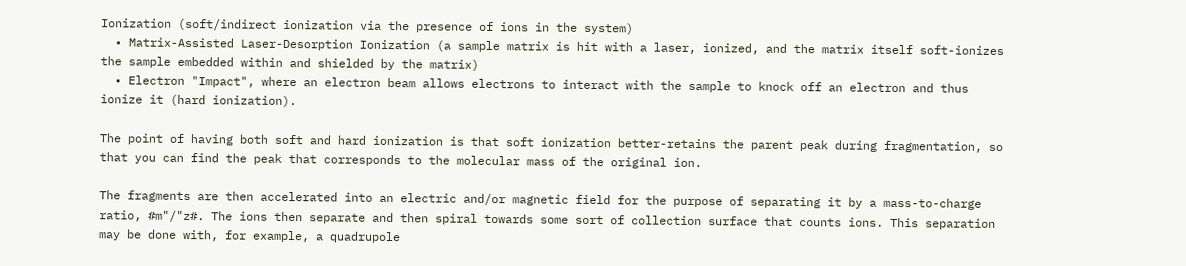Ionization (soft/indirect ionization via the presence of ions in the system)
  • Matrix-Assisted Laser-Desorption Ionization (a sample matrix is hit with a laser, ionized, and the matrix itself soft-ionizes the sample embedded within and shielded by the matrix)
  • Electron "Impact", where an electron beam allows electrons to interact with the sample to knock off an electron and thus ionize it (hard ionization).

The point of having both soft and hard ionization is that soft ionization better-retains the parent peak during fragmentation, so that you can find the peak that corresponds to the molecular mass of the original ion.

The fragments are then accelerated into an electric and/or magnetic field for the purpose of separating it by a mass-to-charge ratio, #m"/"z#. The ions then separate and then spiral towards some sort of collection surface that counts ions. This separation may be done with, for example, a quadrupole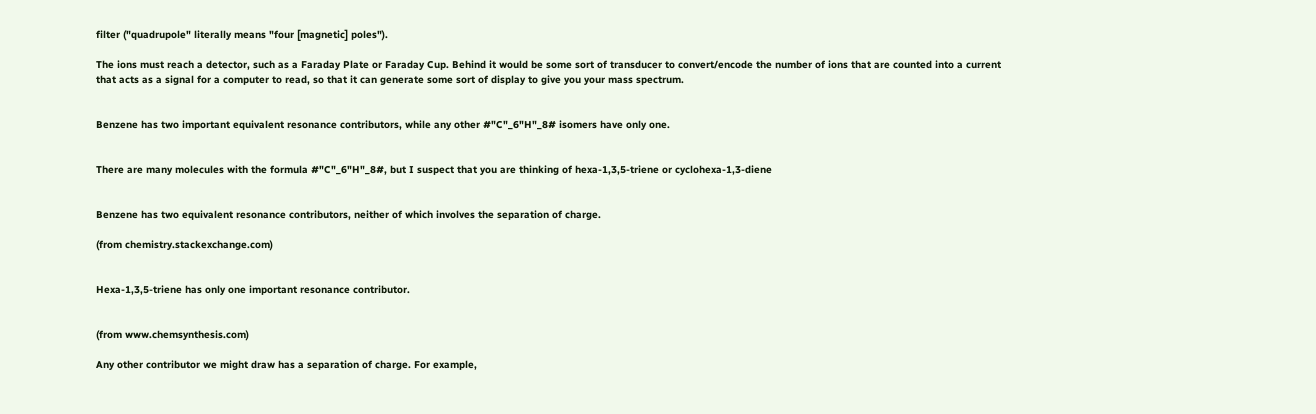filter ("quadrupole" literally means "four [magnetic] poles").

The ions must reach a detector, such as a Faraday Plate or Faraday Cup. Behind it would be some sort of transducer to convert/encode the number of ions that are counted into a current that acts as a signal for a computer to read, so that it can generate some sort of display to give you your mass spectrum.


Benzene has two important equivalent resonance contributors, while any other #"C"_6"H"_8# isomers have only one.


There are many molecules with the formula #"C"_6"H"_8#, but I suspect that you are thinking of hexa-1,3,5-triene or cyclohexa-1,3-diene


Benzene has two equivalent resonance contributors, neither of which involves the separation of charge.

(from chemistry.stackexchange.com)


Hexa-1,3,5-triene has only one important resonance contributor.


(from www.chemsynthesis.com)

Any other contributor we might draw has a separation of charge. For example,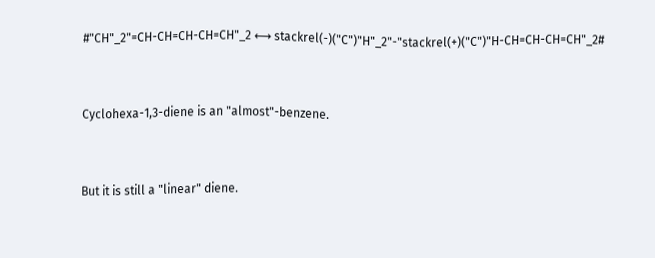#"CH"_2"=CH-CH=CH-CH=CH"_2 ⟷ stackrel(-)("C")"H"_2"-"stackrel(+)("C")"H-CH=CH-CH=CH"_2#


Cyclohexa-1,3-diene is an "almost"-benzene.


But it is still a "linear" diene.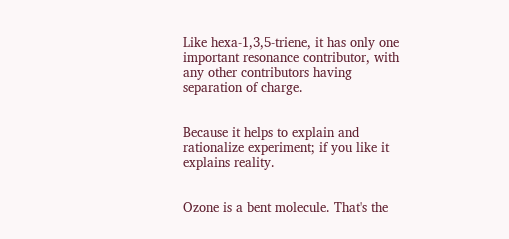Like hexa-1,3,5-triene, it has only one important resonance contributor, with any other contributors having separation of charge.


Because it helps to explain and rationalize experiment; if you like it explains reality.


Ozone is a bent molecule. That's the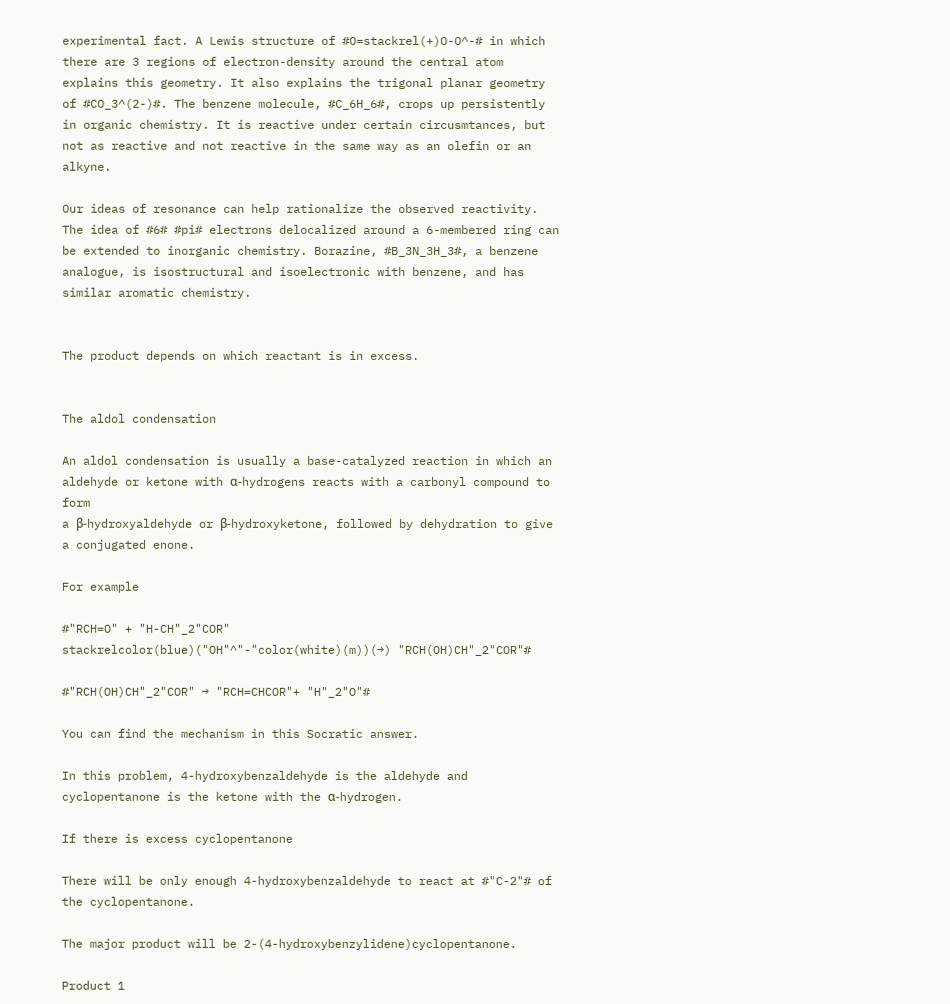experimental fact. A Lewis structure of #O=stackrel(+)O-O^-# in which there are 3 regions of electron-density around the central atom explains this geometry. It also explains the trigonal planar geometry of #CO_3^(2-)#. The benzene molecule, #C_6H_6#, crops up persistently in organic chemistry. It is reactive under certain circusmtances, but not as reactive and not reactive in the same way as an olefin or an alkyne.

Our ideas of resonance can help rationalize the observed reactivity. The idea of #6# #pi# electrons delocalized around a 6-membered ring can be extended to inorganic chemistry. Borazine, #B_3N_3H_3#, a benzene analogue, is isostructural and isoelectronic with benzene, and has similar aromatic chemistry.


The product depends on which reactant is in excess.


The aldol condensation

An aldol condensation is usually a base-catalyzed reaction in which an aldehyde or ketone with α-hydrogens reacts with a carbonyl compound to form
a β-hydroxyaldehyde or β-hydroxyketone, followed by dehydration to give a conjugated enone.

For example

#"RCH=O" + "H-CH"_2"COR" stackrelcolor(blue)("OH"^"-"color(white)(m))(→) "RCH(OH)CH"_2"COR"#

#"RCH(OH)CH"_2"COR" → "RCH=CHCOR"+ "H"_2"O"#

You can find the mechanism in this Socratic answer.

In this problem, 4-hydroxybenzaldehyde is the aldehyde and cyclopentanone is the ketone with the α-hydrogen.

If there is excess cyclopentanone

There will be only enough 4-hydroxybenzaldehyde to react at #"C-2"# of the cyclopentanone.

The major product will be 2-(4-hydroxybenzylidene)cyclopentanone.

Product 1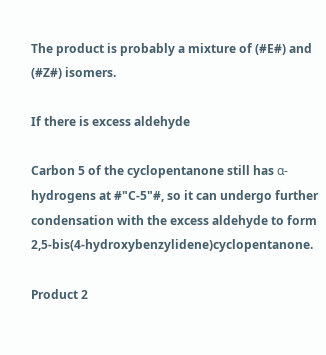The product is probably a mixture of (#E#) and (#Z#) isomers.

If there is excess aldehyde

Carbon 5 of the cyclopentanone still has α-hydrogens at #"C-5"#, so it can undergo further condensation with the excess aldehyde to form 2,5-bis(4-hydroxybenzylidene)cyclopentanone.

Product 2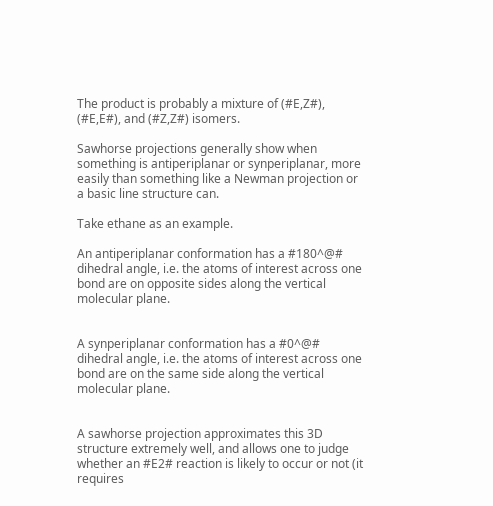The product is probably a mixture of (#E,Z#), (#E,E#), and (#Z,Z#) isomers.

Sawhorse projections generally show when something is antiperiplanar or synperiplanar, more easily than something like a Newman projection or a basic line structure can.

Take ethane as an example.

An antiperiplanar conformation has a #180^@# dihedral angle, i.e. the atoms of interest across one bond are on opposite sides along the vertical molecular plane.


A synperiplanar conformation has a #0^@# dihedral angle, i.e. the atoms of interest across one bond are on the same side along the vertical molecular plane.


A sawhorse projection approximates this 3D structure extremely well, and allows one to judge whether an #E2# reaction is likely to occur or not (it requires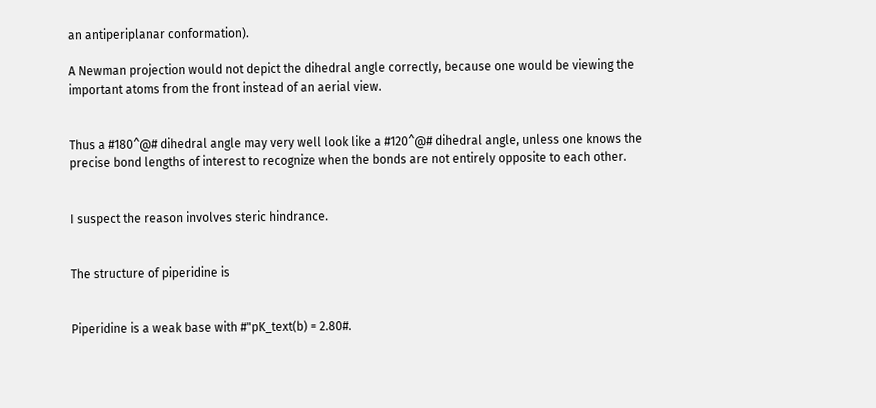an antiperiplanar conformation).

A Newman projection would not depict the dihedral angle correctly, because one would be viewing the important atoms from the front instead of an aerial view.


Thus a #180^@# dihedral angle may very well look like a #120^@# dihedral angle, unless one knows the precise bond lengths of interest to recognize when the bonds are not entirely opposite to each other.


I suspect the reason involves steric hindrance.


The structure of piperidine is


Piperidine is a weak base with #"pK_text(b) = 2.80#.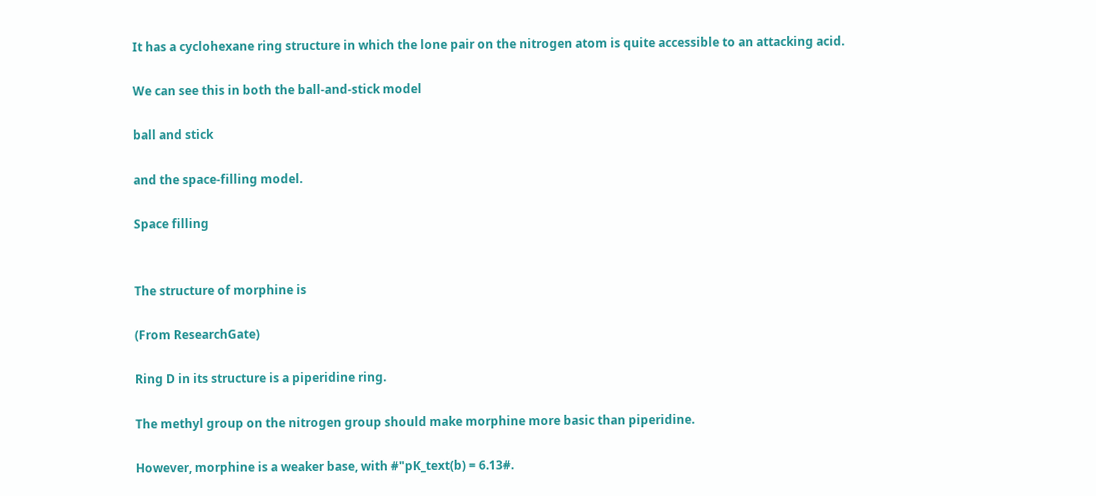It has a cyclohexane ring structure in which the lone pair on the nitrogen atom is quite accessible to an attacking acid.

We can see this in both the ball-and-stick model

ball and stick

and the space-filling model.

Space filling


The structure of morphine is

(From ResearchGate)

Ring D in its structure is a piperidine ring.

The methyl group on the nitrogen group should make morphine more basic than piperidine.

However, morphine is a weaker base, with #"pK_text(b) = 6.13#.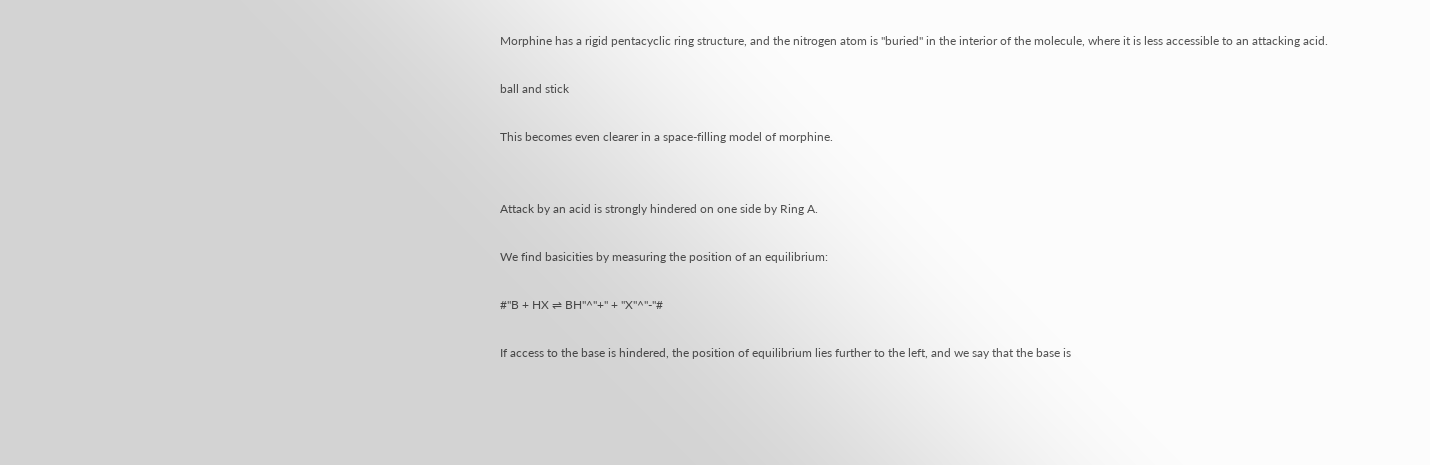Morphine has a rigid pentacyclic ring structure, and the nitrogen atom is "buried" in the interior of the molecule, where it is less accessible to an attacking acid.

ball and stick

This becomes even clearer in a space-filling model of morphine.


Attack by an acid is strongly hindered on one side by Ring A.

We find basicities by measuring the position of an equilibrium:

#"B + HX ⇌ BH"^"+" + "X"^"-"#

If access to the base is hindered, the position of equilibrium lies further to the left, and we say that the base is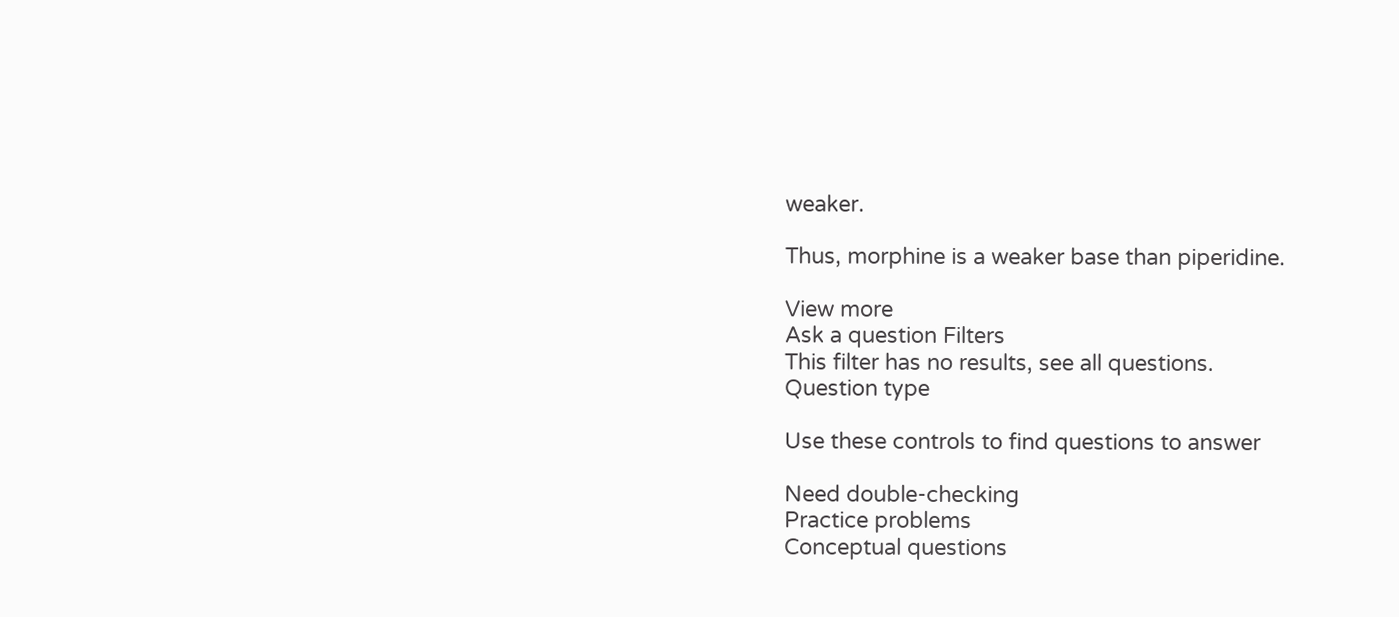weaker.

Thus, morphine is a weaker base than piperidine.

View more
Ask a question Filters
This filter has no results, see all questions.
Question type

Use these controls to find questions to answer

Need double-checking
Practice problems
Conceptual questions